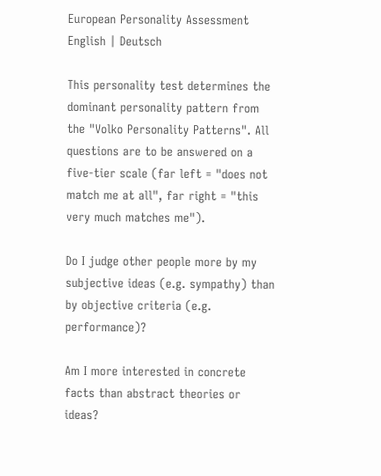European Personality Assessment
English | Deutsch

This personality test determines the dominant personality pattern from the "Volko Personality Patterns". All questions are to be answered on a five-tier scale (far left = "does not match me at all", far right = "this very much matches me").

Do I judge other people more by my subjective ideas (e.g. sympathy) than by objective criteria (e.g. performance)?

Am I more interested in concrete facts than abstract theories or ideas?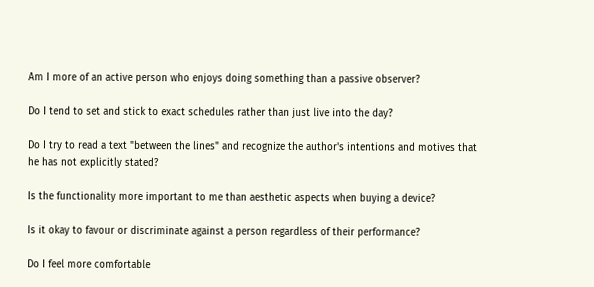Am I more of an active person who enjoys doing something than a passive observer?

Do I tend to set and stick to exact schedules rather than just live into the day?

Do I try to read a text "between the lines" and recognize the author's intentions and motives that he has not explicitly stated?

Is the functionality more important to me than aesthetic aspects when buying a device?

Is it okay to favour or discriminate against a person regardless of their performance?

Do I feel more comfortable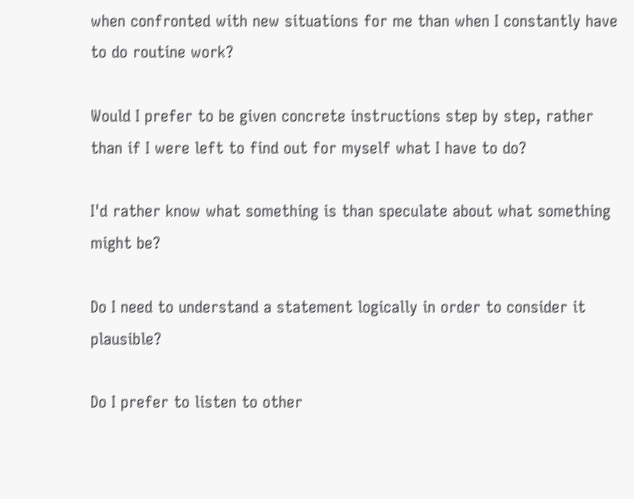when confronted with new situations for me than when I constantly have to do routine work?

Would I prefer to be given concrete instructions step by step, rather than if I were left to find out for myself what I have to do?

I'd rather know what something is than speculate about what something might be?

Do I need to understand a statement logically in order to consider it plausible?

Do I prefer to listen to other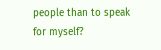people than to speak for myself?